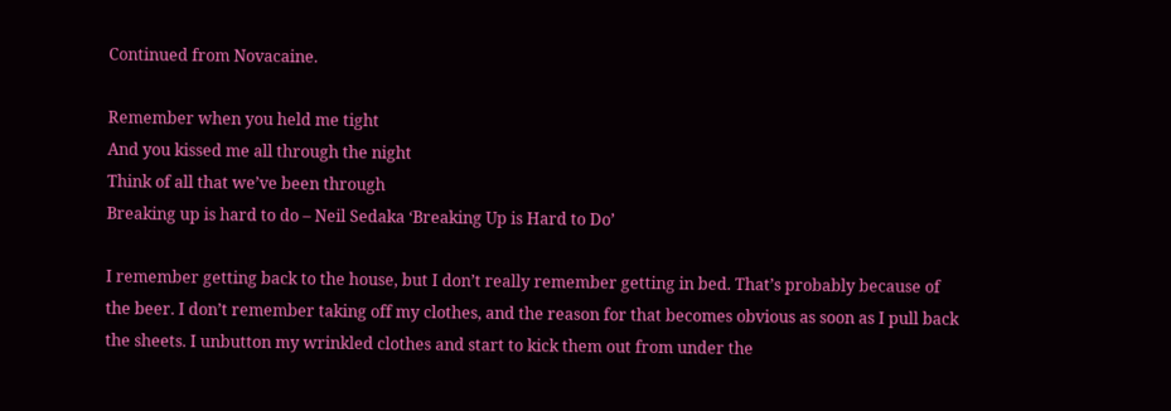Continued from Novacaine.

Remember when you held me tight
And you kissed me all through the night
Think of all that we’ve been through
Breaking up is hard to do – Neil Sedaka ‘Breaking Up is Hard to Do’

I remember getting back to the house, but I don’t really remember getting in bed. That’s probably because of the beer. I don’t remember taking off my clothes, and the reason for that becomes obvious as soon as I pull back the sheets. I unbutton my wrinkled clothes and start to kick them out from under the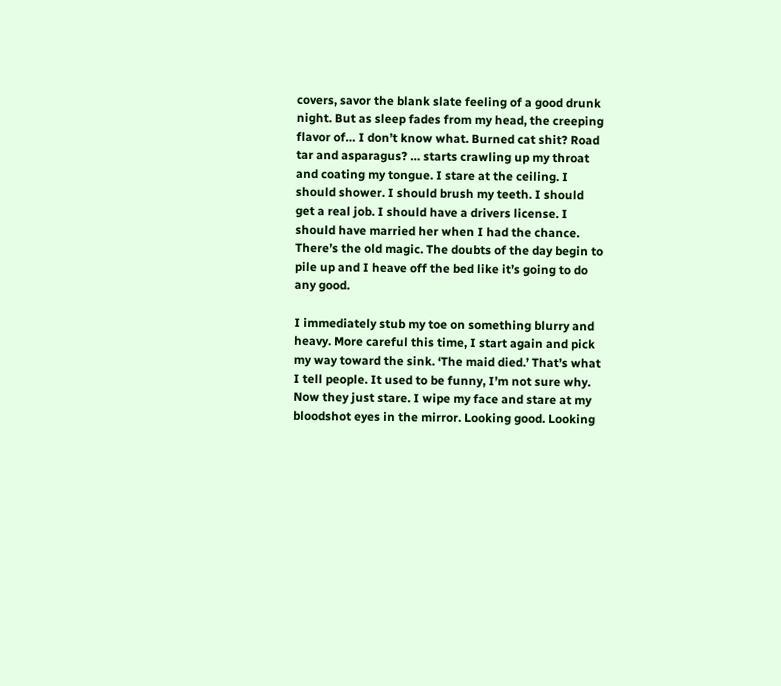covers, savor the blank slate feeling of a good drunk night. But as sleep fades from my head, the creeping flavor of… I don’t know what. Burned cat shit? Road tar and asparagus? … starts crawling up my throat and coating my tongue. I stare at the ceiling. I should shower. I should brush my teeth. I should get a real job. I should have a drivers license. I should have married her when I had the chance. There’s the old magic. The doubts of the day begin to pile up and I heave off the bed like it’s going to do any good.

I immediately stub my toe on something blurry and heavy. More careful this time, I start again and pick my way toward the sink. ‘The maid died.’ That’s what I tell people. It used to be funny, I’m not sure why. Now they just stare. I wipe my face and stare at my bloodshot eyes in the mirror. Looking good. Looking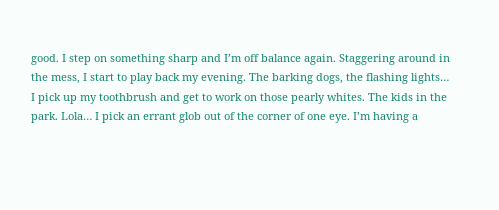good. I step on something sharp and I’m off balance again. Staggering around in the mess, I start to play back my evening. The barking dogs, the flashing lights… I pick up my toothbrush and get to work on those pearly whites. The kids in the park. Lola… I pick an errant glob out of the corner of one eye. I’m having a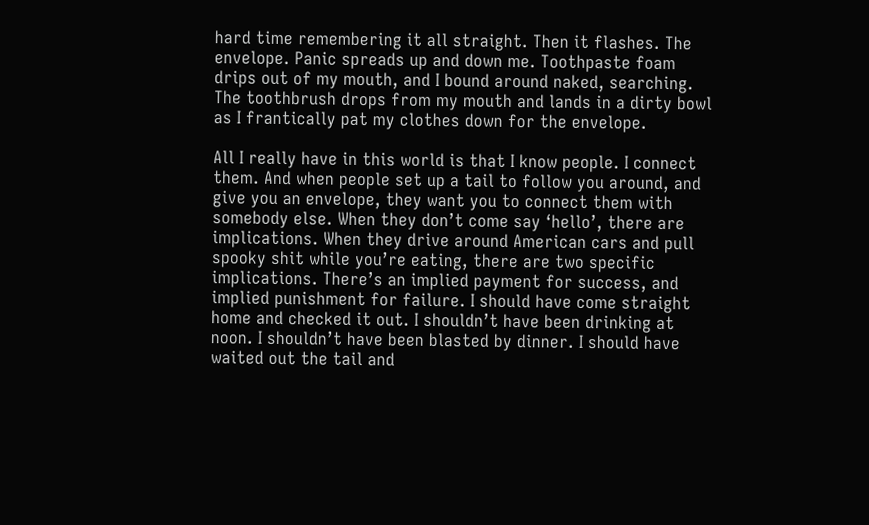hard time remembering it all straight. Then it flashes. The envelope. Panic spreads up and down me. Toothpaste foam drips out of my mouth, and I bound around naked, searching. The toothbrush drops from my mouth and lands in a dirty bowl as I frantically pat my clothes down for the envelope.

All I really have in this world is that I know people. I connect them. And when people set up a tail to follow you around, and give you an envelope, they want you to connect them with somebody else. When they don’t come say ‘hello’, there are implications. When they drive around American cars and pull spooky shit while you’re eating, there are two specific implications. There’s an implied payment for success, and implied punishment for failure. I should have come straight home and checked it out. I shouldn’t have been drinking at noon. I shouldn’t have been blasted by dinner. I should have waited out the tail and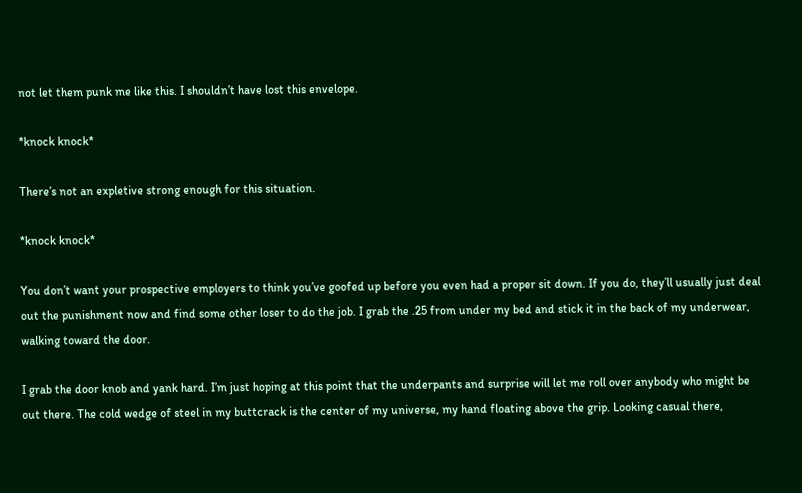not let them punk me like this. I shouldn’t have lost this envelope.

*knock knock*

There’s not an expletive strong enough for this situation.

*knock knock*

You don’t want your prospective employers to think you’ve goofed up before you even had a proper sit down. If you do, they’ll usually just deal out the punishment now and find some other loser to do the job. I grab the .25 from under my bed and stick it in the back of my underwear, walking toward the door.

I grab the door knob and yank hard. I’m just hoping at this point that the underpants and surprise will let me roll over anybody who might be out there. The cold wedge of steel in my buttcrack is the center of my universe, my hand floating above the grip. Looking casual there,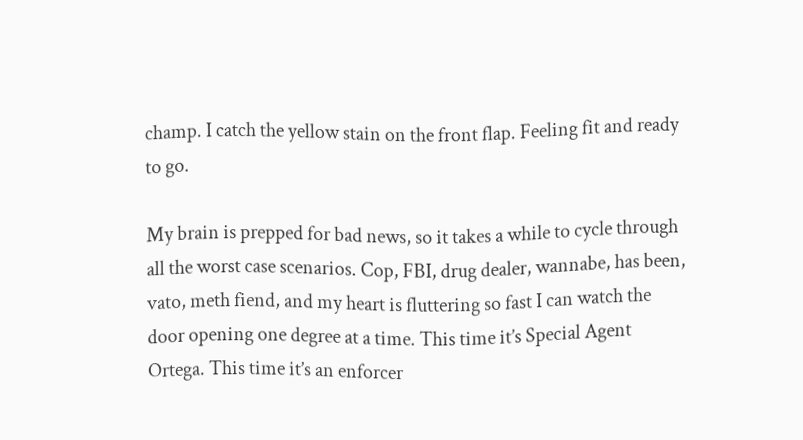champ. I catch the yellow stain on the front flap. Feeling fit and ready to go.

My brain is prepped for bad news, so it takes a while to cycle through all the worst case scenarios. Cop, FBI, drug dealer, wannabe, has been, vato, meth fiend, and my heart is fluttering so fast I can watch the door opening one degree at a time. This time it’s Special Agent Ortega. This time it’s an enforcer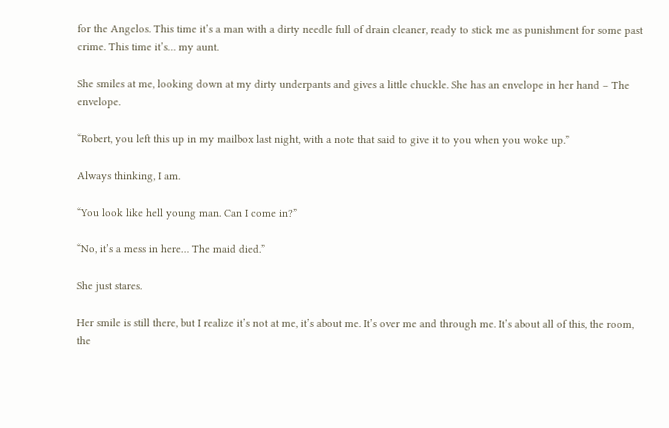for the Angelos. This time it’s a man with a dirty needle full of drain cleaner, ready to stick me as punishment for some past crime. This time it’s… my aunt.

She smiles at me, looking down at my dirty underpants and gives a little chuckle. She has an envelope in her hand – The envelope.

“Robert, you left this up in my mailbox last night, with a note that said to give it to you when you woke up.”

Always thinking, I am.

“You look like hell young man. Can I come in?”

“No, it’s a mess in here… The maid died.”

She just stares.

Her smile is still there, but I realize it’s not at me, it’s about me. It’s over me and through me. It’s about all of this, the room, the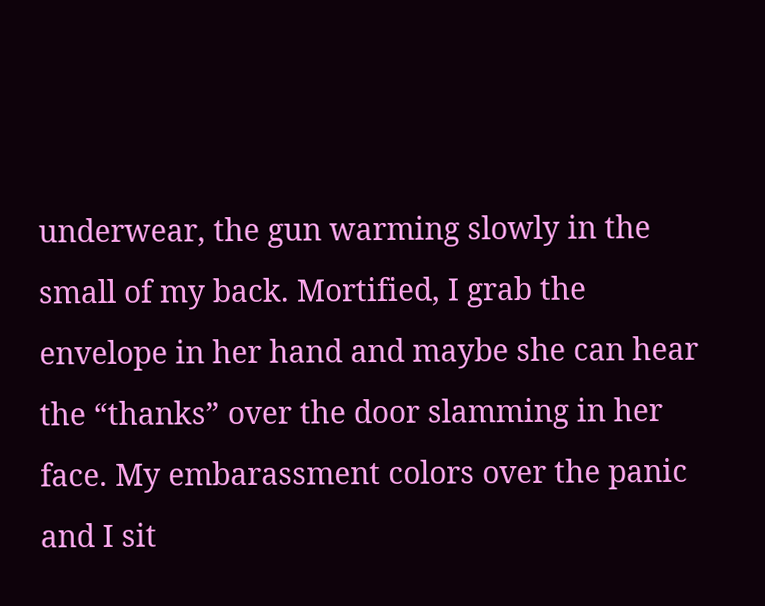underwear, the gun warming slowly in the small of my back. Mortified, I grab the envelope in her hand and maybe she can hear the “thanks” over the door slamming in her face. My embarassment colors over the panic and I sit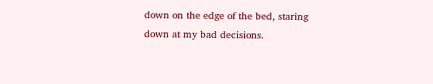down on the edge of the bed, staring down at my bad decisions.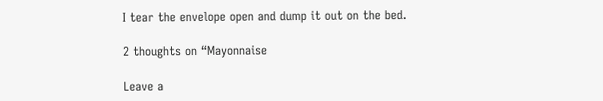I tear the envelope open and dump it out on the bed.

2 thoughts on “Mayonnaise

Leave a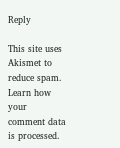Reply

This site uses Akismet to reduce spam. Learn how your comment data is processed.